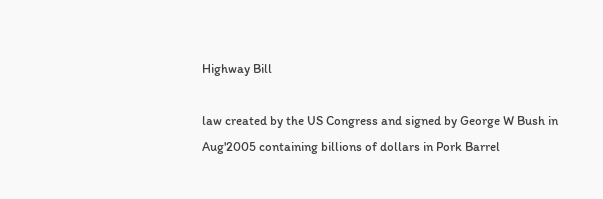Highway Bill

law created by the US Congress and signed by George W Bush in Aug'2005 containing billions of dollars in Pork Barrel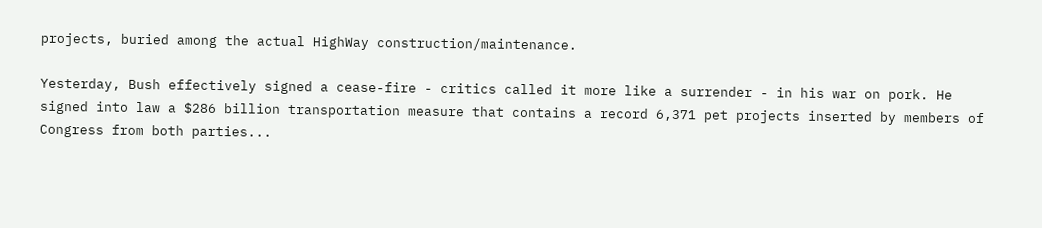projects, buried among the actual HighWay construction/maintenance.

Yesterday, Bush effectively signed a cease-fire - critics called it more like a surrender - in his war on pork. He signed into law a $286 billion transportation measure that contains a record 6,371 pet projects inserted by members of Congress from both parties...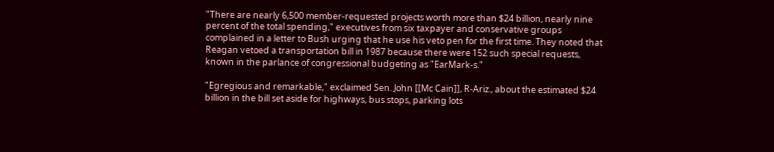"There are nearly 6,500 member-requested projects worth more than $24 billion, nearly nine percent of the total spending," executives from six taxpayer and conservative groups complained in a letter to Bush urging that he use his veto pen for the first time. They noted that Reagan vetoed a transportation bill in 1987 because there were 152 such special requests, known in the parlance of congressional budgeting as "EarMark-s."

"Egregious and remarkable," exclaimed Sen. John [[Mc Cain]], R-Ariz., about the estimated $24 billion in the bill set aside for highways, bus stops, parking lots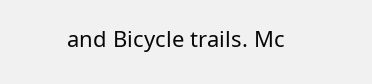and Bicycle trails. Mc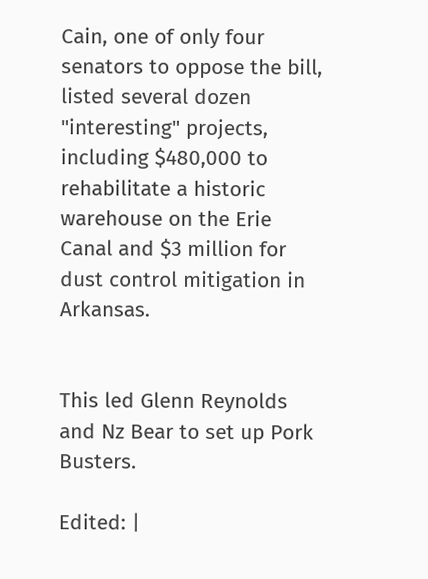Cain, one of only four senators to oppose the bill, listed several dozen "interesting" projects, including $480,000 to rehabilitate a historic warehouse on the Erie Canal and $3 million for dust control mitigation in Arkansas.


This led Glenn Reynolds and Nz Bear to set up Pork Busters.

Edited: |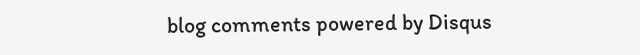blog comments powered by Disqus